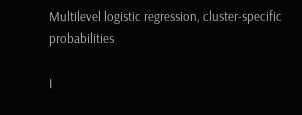Multilevel logistic regression, cluster-specific probabilities

I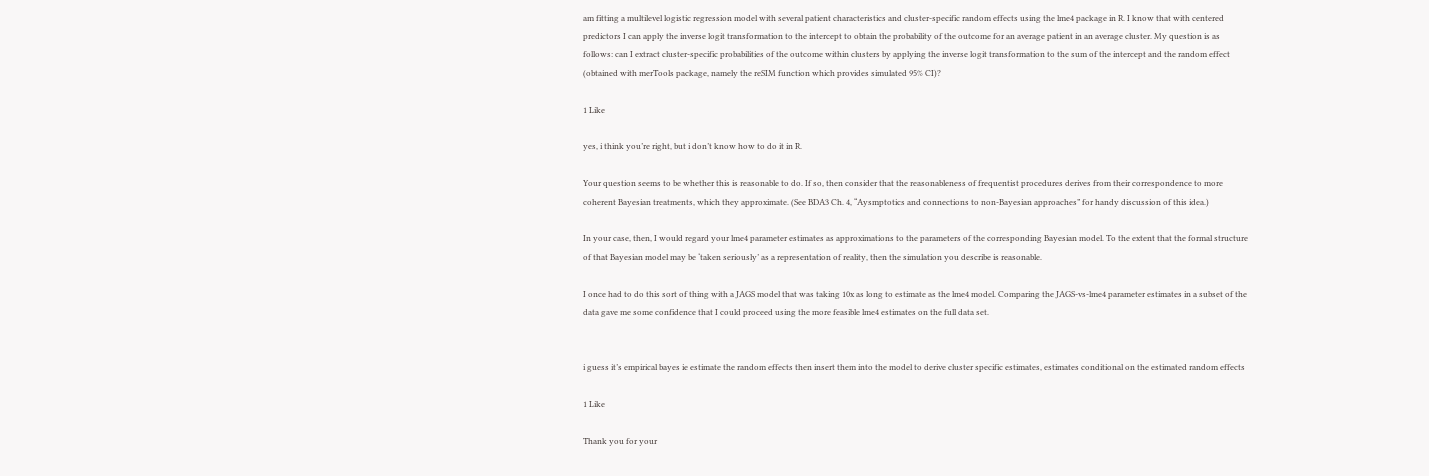am fitting a multilevel logistic regression model with several patient characteristics and cluster-specific random effects using the lme4 package in R. I know that with centered predictors I can apply the inverse logit transformation to the intercept to obtain the probability of the outcome for an average patient in an average cluster. My question is as follows: can I extract cluster-specific probabilities of the outcome within clusters by applying the inverse logit transformation to the sum of the intercept and the random effect (obtained with merTools package, namely the reSIM function which provides simulated 95% CI)?

1 Like

yes, i think you’re right, but i don’t know how to do it in R.

Your question seems to be whether this is reasonable to do. If so, then consider that the reasonableness of frequentist procedures derives from their correspondence to more coherent Bayesian treatments, which they approximate. (See BDA3 Ch. 4, “Aysmptotics and connections to non-Bayesian approaches” for handy discussion of this idea.)

In your case, then, I would regard your lme4 parameter estimates as approximations to the parameters of the corresponding Bayesian model. To the extent that the formal structure of that Bayesian model may be ‘taken seriously’ as a representation of reality, then the simulation you describe is reasonable.

I once had to do this sort of thing with a JAGS model that was taking 10x as long to estimate as the lme4 model. Comparing the JAGS-vs-lme4 parameter estimates in a subset of the data gave me some confidence that I could proceed using the more feasible lme4 estimates on the full data set.


i guess it’s empirical bayes ie estimate the random effects then insert them into the model to derive cluster specific estimates, estimates conditional on the estimated random effects

1 Like

Thank you for your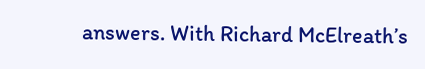answers. With Richard McElreath’s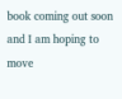book coming out soon and I am hoping to move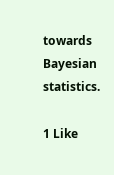towards Bayesian statistics.

1 Like